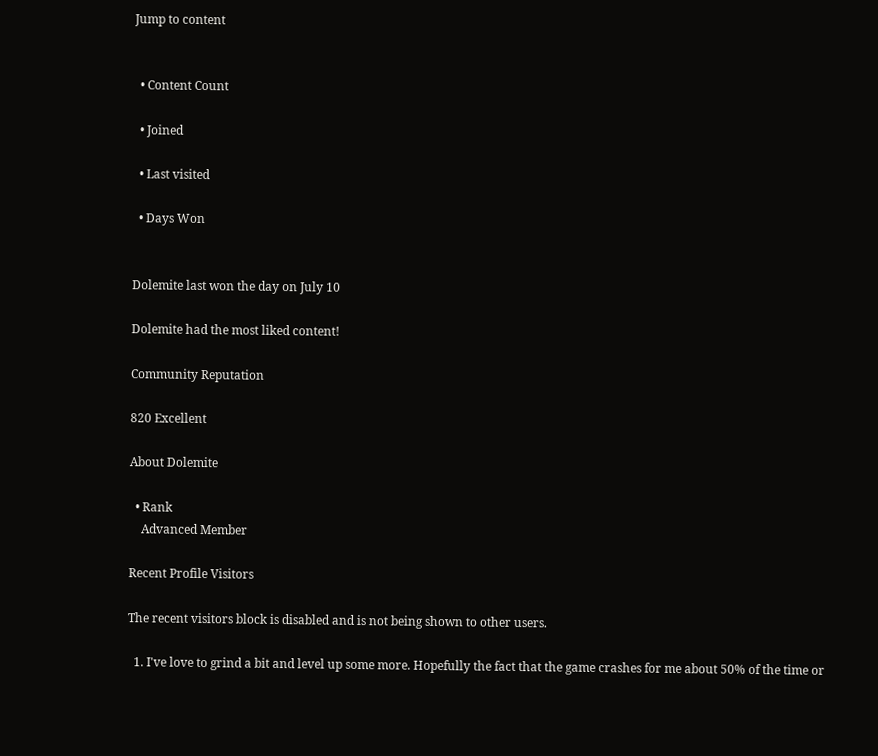Jump to content


  • Content Count

  • Joined

  • Last visited

  • Days Won


Dolemite last won the day on July 10

Dolemite had the most liked content!

Community Reputation

820 Excellent

About Dolemite

  • Rank
    Advanced Member

Recent Profile Visitors

The recent visitors block is disabled and is not being shown to other users.

  1. I've love to grind a bit and level up some more. Hopefully the fact that the game crashes for me about 50% of the time or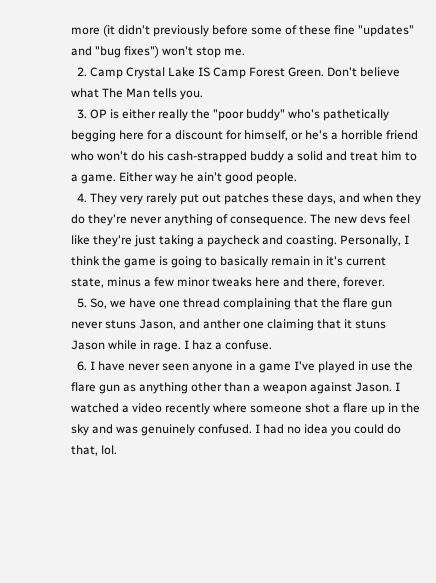more (it didn't previously before some of these fine "updates" and "bug fixes") won't stop me.
  2. Camp Crystal Lake IS Camp Forest Green. Don't believe what The Man tells you.
  3. OP is either really the "poor buddy" who's pathetically begging here for a discount for himself, or he's a horrible friend who won't do his cash-strapped buddy a solid and treat him to a game. Either way he ain't good people.
  4. They very rarely put out patches these days, and when they do they're never anything of consequence. The new devs feel like they're just taking a paycheck and coasting. Personally, I think the game is going to basically remain in it's current state, minus a few minor tweaks here and there, forever.
  5. So, we have one thread complaining that the flare gun never stuns Jason, and anther one claiming that it stuns Jason while in rage. I haz a confuse.
  6. I have never seen anyone in a game I've played in use the flare gun as anything other than a weapon against Jason. I watched a video recently where someone shot a flare up in the sky and was genuinely confused. I had no idea you could do that, lol.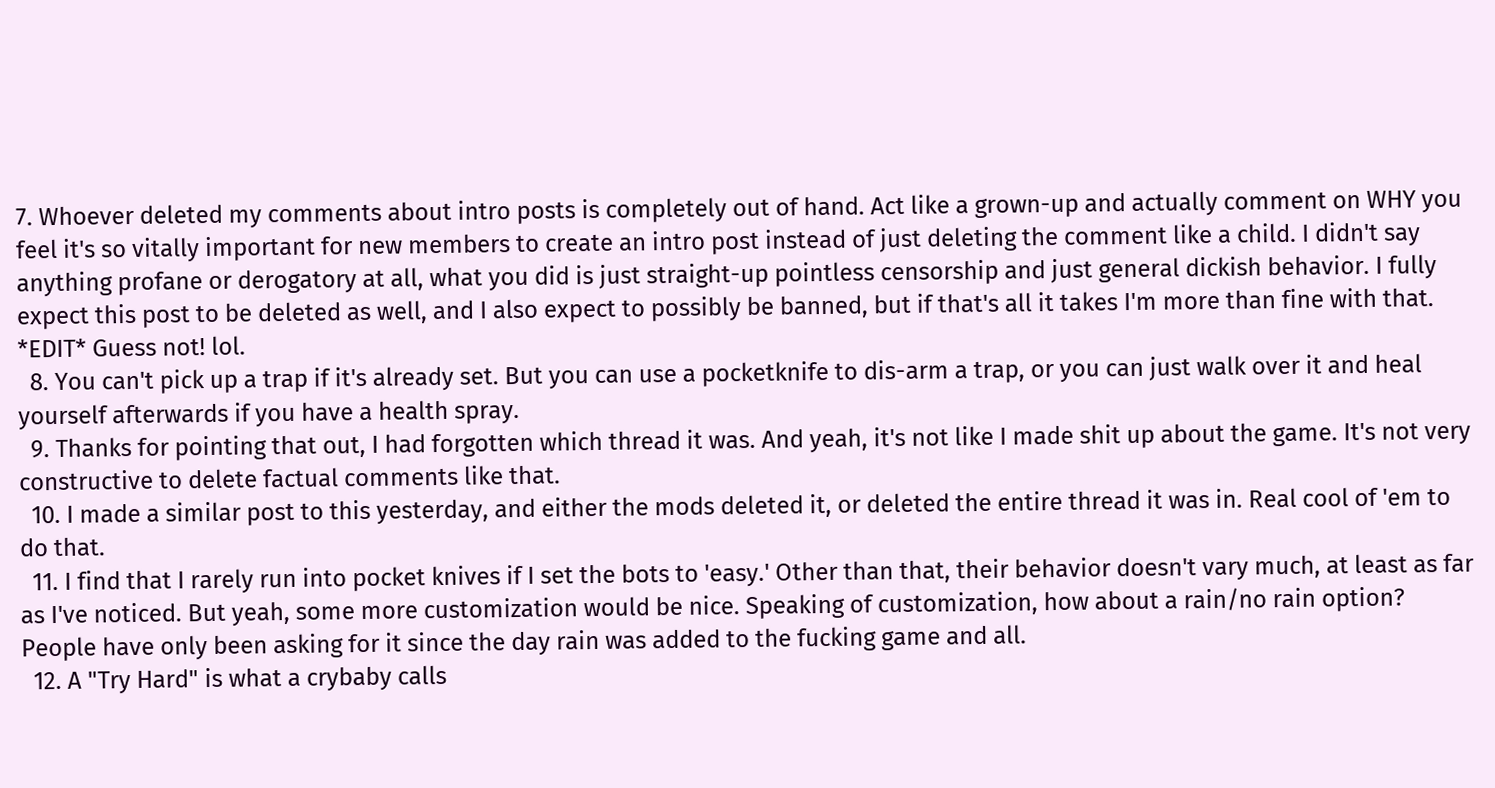7. Whoever deleted my comments about intro posts is completely out of hand. Act like a grown-up and actually comment on WHY you feel it's so vitally important for new members to create an intro post instead of just deleting the comment like a child. I didn't say anything profane or derogatory at all, what you did is just straight-up pointless censorship and just general dickish behavior. I fully expect this post to be deleted as well, and I also expect to possibly be banned, but if that's all it takes I'm more than fine with that. *EDIT* Guess not! lol.
  8. You can't pick up a trap if it's already set. But you can use a pocketknife to dis-arm a trap, or you can just walk over it and heal yourself afterwards if you have a health spray.
  9. Thanks for pointing that out, I had forgotten which thread it was. And yeah, it's not like I made shit up about the game. It's not very constructive to delete factual comments like that.
  10. I made a similar post to this yesterday, and either the mods deleted it, or deleted the entire thread it was in. Real cool of 'em to do that.
  11. I find that I rarely run into pocket knives if I set the bots to 'easy.' Other than that, their behavior doesn't vary much, at least as far as I've noticed. But yeah, some more customization would be nice. Speaking of customization, how about a rain/no rain option? People have only been asking for it since the day rain was added to the fucking game and all.
  12. A "Try Hard" is what a crybaby calls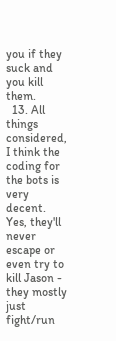you if they suck and you kill them.
  13. All things considered, I think the coding for the bots is very decent. Yes, they'll never escape or even try to kill Jason - they mostly just fight/run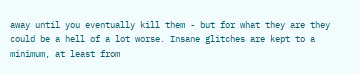away until you eventually kill them - but for what they are they could be a hell of a lot worse. Insane glitches are kept to a minimum, at least from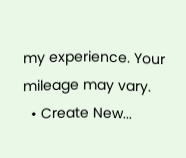my experience. Your mileage may vary.
  • Create New...